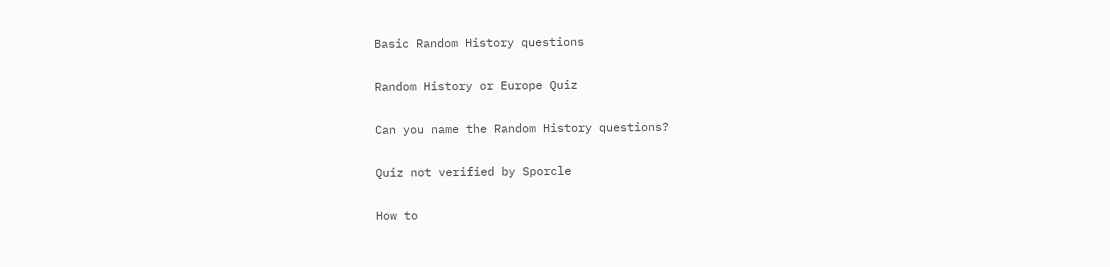Basic Random History questions

Random History or Europe Quiz

Can you name the Random History questions?

Quiz not verified by Sporcle

How to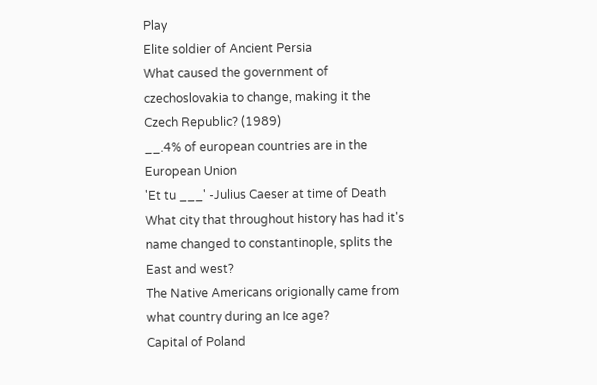Play
Elite soldier of Ancient Persia
What caused the government of czechoslovakia to change, making it the Czech Republic? (1989)
__.4% of european countries are in the European Union
'Et tu ___' -Julius Caeser at time of Death
What city that throughout history has had it's name changed to constantinople, splits the East and west?
The Native Americans origionally came from what country during an Ice age?
Capital of Poland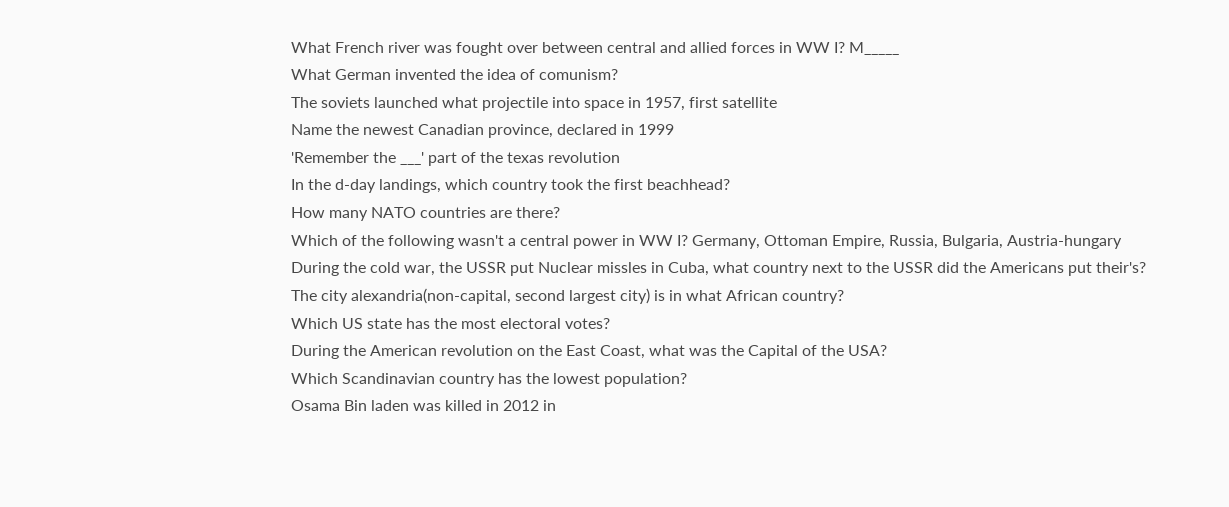What French river was fought over between central and allied forces in WW I? M_____
What German invented the idea of comunism?
The soviets launched what projectile into space in 1957, first satellite
Name the newest Canadian province, declared in 1999
'Remember the ___' part of the texas revolution
In the d-day landings, which country took the first beachhead?
How many NATO countries are there?
Which of the following wasn't a central power in WW I? Germany, Ottoman Empire, Russia, Bulgaria, Austria-hungary
During the cold war, the USSR put Nuclear missles in Cuba, what country next to the USSR did the Americans put their's?
The city alexandria(non-capital, second largest city) is in what African country?
Which US state has the most electoral votes?
During the American revolution on the East Coast, what was the Capital of the USA?
Which Scandinavian country has the lowest population?
Osama Bin laden was killed in 2012 in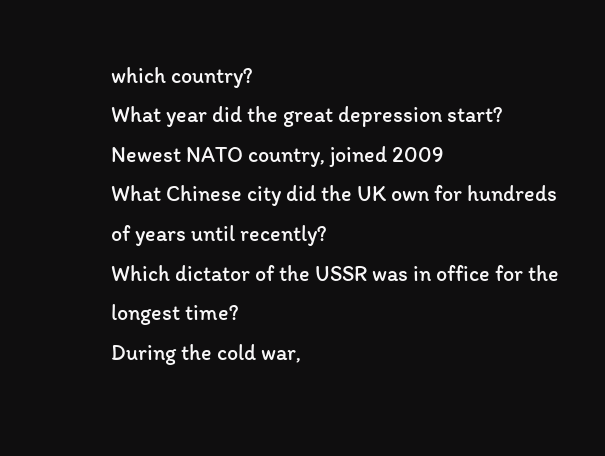which country?
What year did the great depression start?
Newest NATO country, joined 2009
What Chinese city did the UK own for hundreds of years until recently?
Which dictator of the USSR was in office for the longest time?
During the cold war,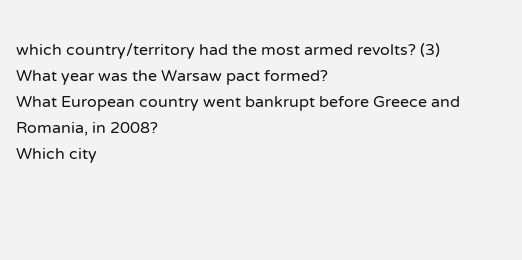which country/territory had the most armed revolts? (3)
What year was the Warsaw pact formed?
What European country went bankrupt before Greece and Romania, in 2008?
Which city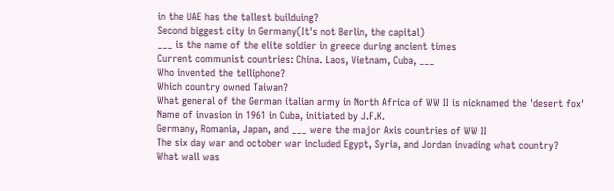in the UAE has the tallest builduing?
Second biggest city in Germany(It's not Berlin, the capital)
___ is the name of the elite soldier in greece during ancient times
Current communist countries: China. Laos, Vietnam, Cuba, ___
Who invented the telliphone?
Which country owned Taiwan?
What general of the German italian army in North Africa of WW II is nicknamed the 'desert fox'
Name of invasion in 1961 in Cuba, initiated by J.F.K.
Germany, Romania, Japan, and ___ were the major Axis countries of WW II
The six day war and october war included Egypt, Syria, and Jordan invading what country?
What wall was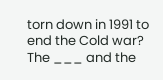torn down in 1991 to end the Cold war?
The ___ and the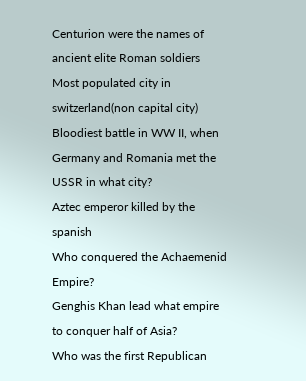Centurion were the names of ancient elite Roman soldiers
Most populated city in switzerland(non capital city)
Bloodiest battle in WW II, when Germany and Romania met the USSR in what city?
Aztec emperor killed by the spanish
Who conquered the Achaemenid Empire?
Genghis Khan lead what empire to conquer half of Asia?
Who was the first Republican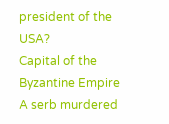president of the USA?
Capital of the Byzantine Empire
A serb murdered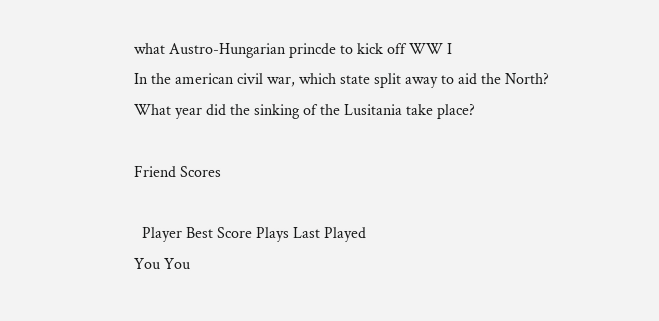what Austro-Hungarian princde to kick off WW I
In the american civil war, which state split away to aid the North?
What year did the sinking of the Lusitania take place?

Friend Scores

  Player Best Score Plays Last Played
You You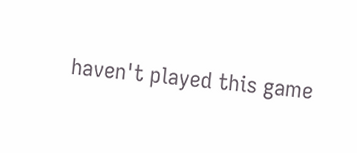haven't played this game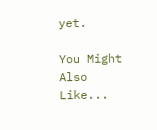yet.

You Might Also Like...